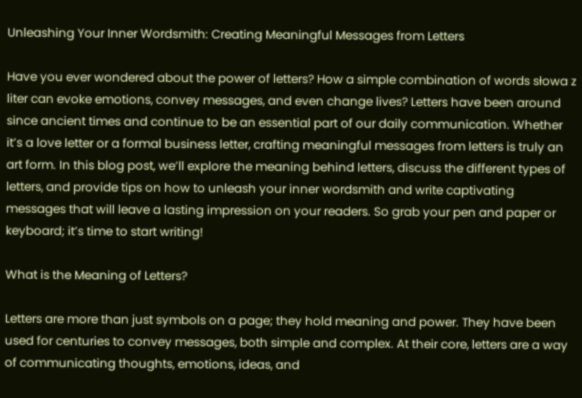Unleashing Your Inner Wordsmith: Creating Meaningful Messages from Letters

Have you ever wondered about the power of letters? How a simple combination of words słowa z liter can evoke emotions, convey messages, and even change lives? Letters have been around since ancient times and continue to be an essential part of our daily communication. Whether it’s a love letter or a formal business letter, crafting meaningful messages from letters is truly an art form. In this blog post, we’ll explore the meaning behind letters, discuss the different types of letters, and provide tips on how to unleash your inner wordsmith and write captivating messages that will leave a lasting impression on your readers. So grab your pen and paper or keyboard; it’s time to start writing!

What is the Meaning of Letters?

Letters are more than just symbols on a page; they hold meaning and power. They have been used for centuries to convey messages, both simple and complex. At their core, letters are a way of communicating thoughts, emotions, ideas, and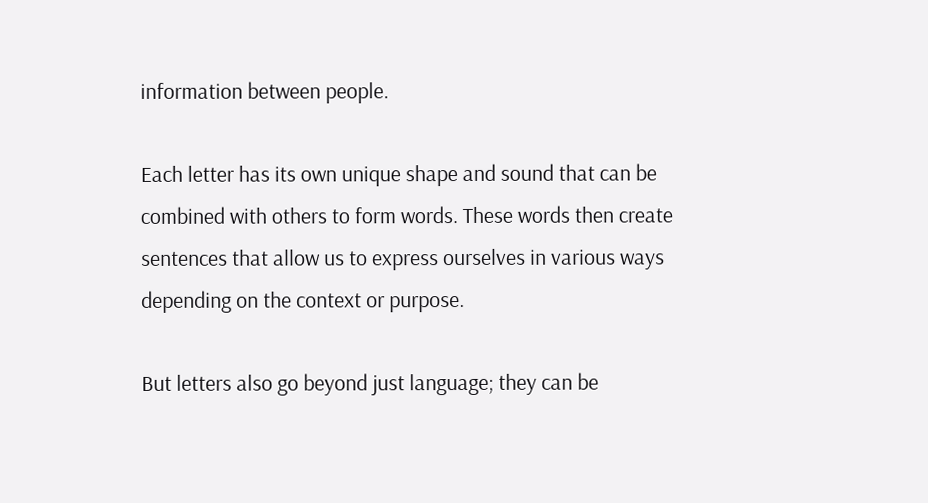information between people.

Each letter has its own unique shape and sound that can be combined with others to form words. These words then create sentences that allow us to express ourselves in various ways depending on the context or purpose.

But letters also go beyond just language; they can be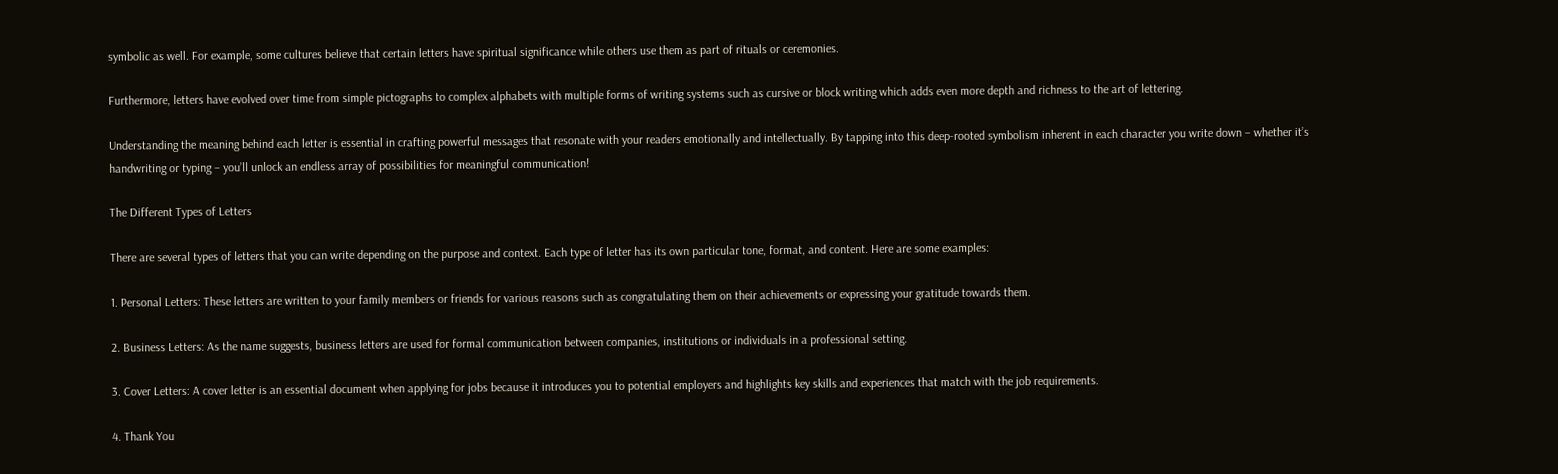symbolic as well. For example, some cultures believe that certain letters have spiritual significance while others use them as part of rituals or ceremonies.

Furthermore, letters have evolved over time from simple pictographs to complex alphabets with multiple forms of writing systems such as cursive or block writing which adds even more depth and richness to the art of lettering.

Understanding the meaning behind each letter is essential in crafting powerful messages that resonate with your readers emotionally and intellectually. By tapping into this deep-rooted symbolism inherent in each character you write down – whether it’s handwriting or typing – you’ll unlock an endless array of possibilities for meaningful communication!

The Different Types of Letters

There are several types of letters that you can write depending on the purpose and context. Each type of letter has its own particular tone, format, and content. Here are some examples:

1. Personal Letters: These letters are written to your family members or friends for various reasons such as congratulating them on their achievements or expressing your gratitude towards them.

2. Business Letters: As the name suggests, business letters are used for formal communication between companies, institutions or individuals in a professional setting.

3. Cover Letters: A cover letter is an essential document when applying for jobs because it introduces you to potential employers and highlights key skills and experiences that match with the job requirements.

4. Thank You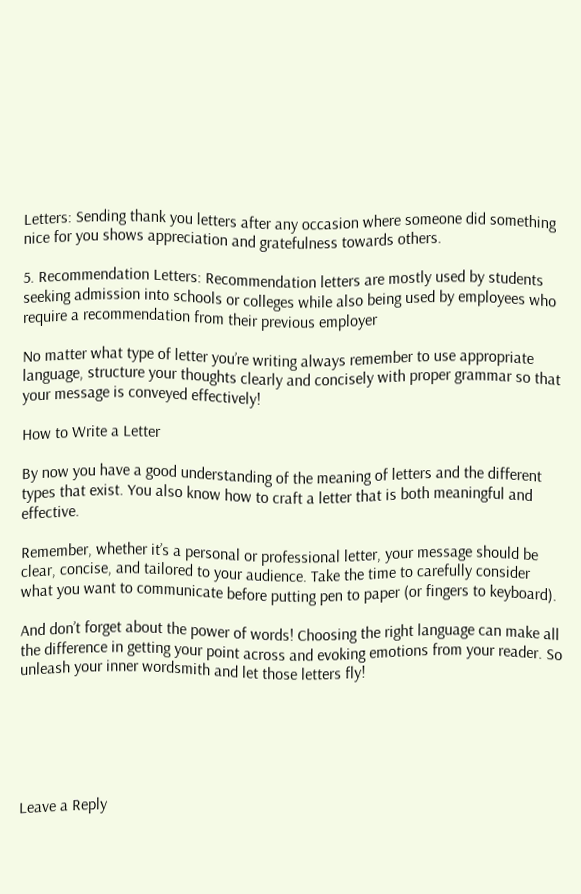Letters: Sending thank you letters after any occasion where someone did something nice for you shows appreciation and gratefulness towards others.

5. Recommendation Letters: Recommendation letters are mostly used by students seeking admission into schools or colleges while also being used by employees who require a recommendation from their previous employer

No matter what type of letter you’re writing always remember to use appropriate language, structure your thoughts clearly and concisely with proper grammar so that your message is conveyed effectively!

How to Write a Letter

By now you have a good understanding of the meaning of letters and the different types that exist. You also know how to craft a letter that is both meaningful and effective.

Remember, whether it’s a personal or professional letter, your message should be clear, concise, and tailored to your audience. Take the time to carefully consider what you want to communicate before putting pen to paper (or fingers to keyboard).

And don’t forget about the power of words! Choosing the right language can make all the difference in getting your point across and evoking emotions from your reader. So unleash your inner wordsmith and let those letters fly!






Leave a Reply